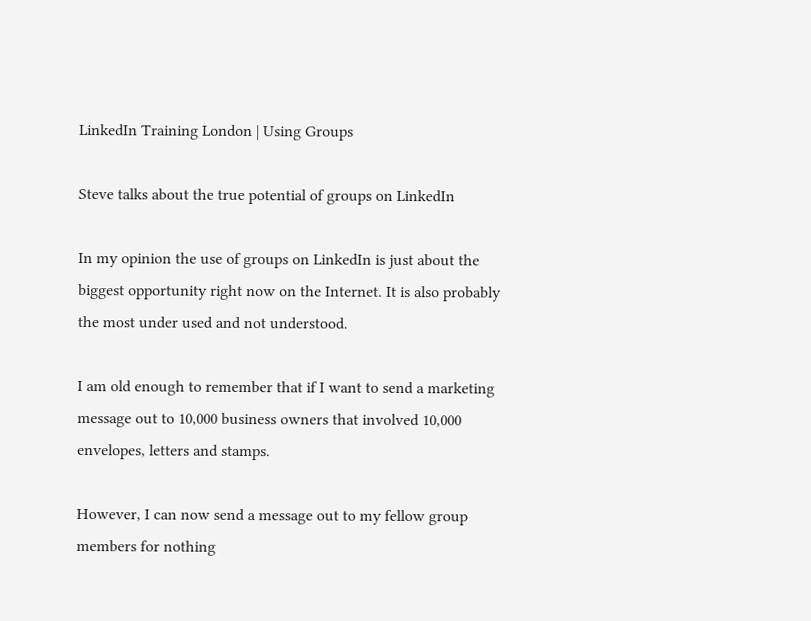LinkedIn Training London | Using Groups

Steve talks about the true potential of groups on LinkedIn

In my opinion the use of groups on LinkedIn is just about the biggest opportunity right now on the Internet. It is also probably the most under used and not understood.

I am old enough to remember that if I want to send a marketing message out to 10,000 business owners that involved 10,000 envelopes, letters and stamps.

However, I can now send a message out to my fellow group members for nothing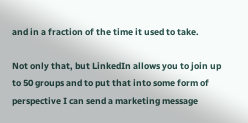and in a fraction of the time it used to take.

Not only that, but LinkedIn allows you to join up to 50 groups and to put that into some form of perspective I can send a marketing message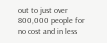out to just over 800,000 people for no cost and in less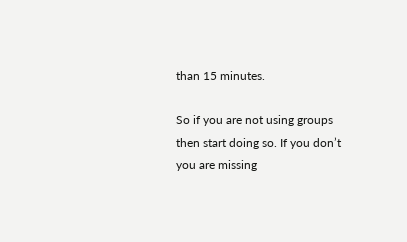than 15 minutes.

So if you are not using groups then start doing so. If you don’t you are missing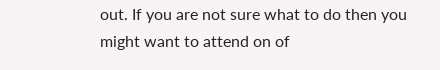out. If you are not sure what to do then you might want to attend on of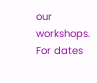our workshops. For dates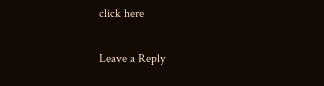click here

Leave a Reply